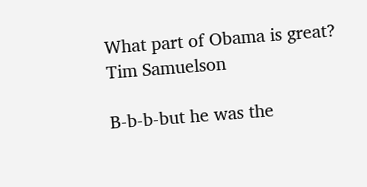What part of Obama is great?
Tim Samuelson

B-b-b-but he was the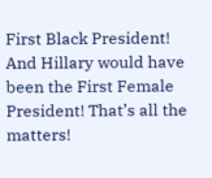First Black President! And Hillary would have been the First Female President! That’s all the matters!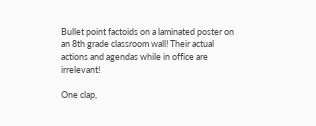Bullet point factoids on a laminated poster on an 8th grade classroom wall! Their actual actions and agendas while in office are irrelevant!

One clap,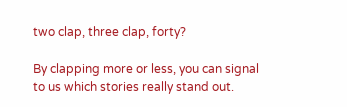two clap, three clap, forty?

By clapping more or less, you can signal to us which stories really stand out.